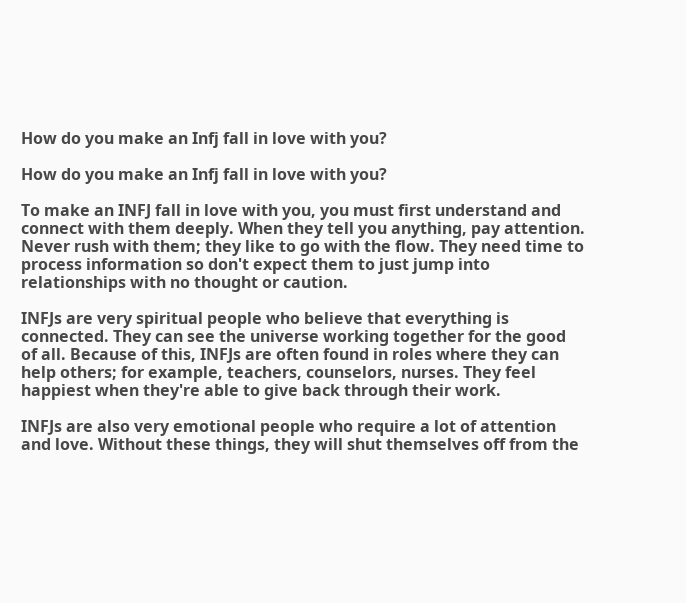How do you make an Infj fall in love with you?

How do you make an Infj fall in love with you?

To make an INFJ fall in love with you, you must first understand and connect with them deeply. When they tell you anything, pay attention. Never rush with them; they like to go with the flow. They need time to process information so don't expect them to just jump into relationships with no thought or caution.

INFJs are very spiritual people who believe that everything is connected. They can see the universe working together for the good of all. Because of this, INFJs are often found in roles where they can help others; for example, teachers, counselors, nurses. They feel happiest when they're able to give back through their work.

INFJs are also very emotional people who require a lot of attention and love. Without these things, they will shut themselves off from the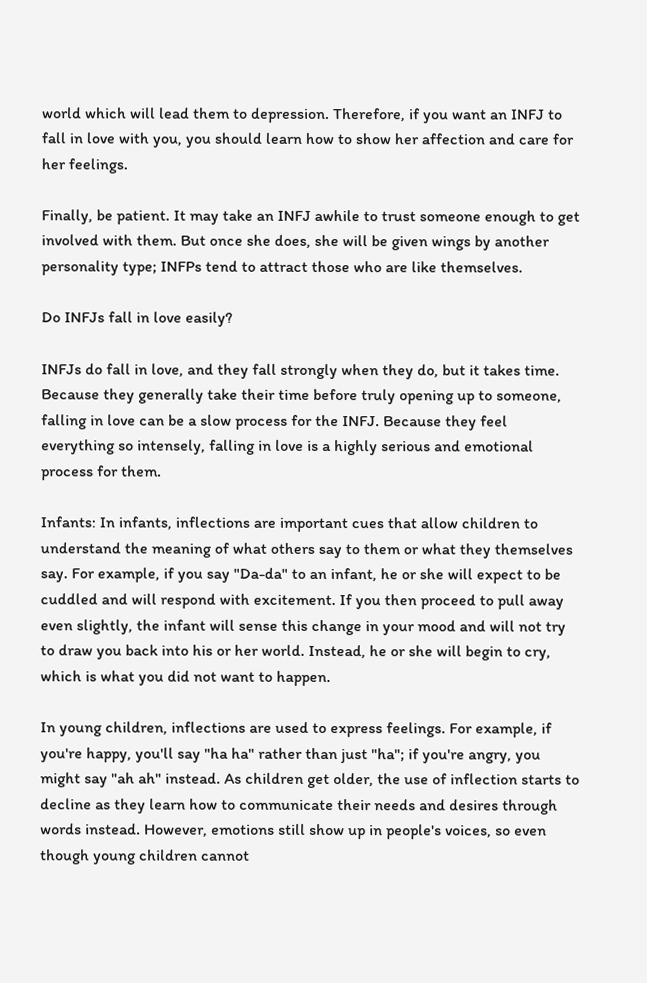world which will lead them to depression. Therefore, if you want an INFJ to fall in love with you, you should learn how to show her affection and care for her feelings.

Finally, be patient. It may take an INFJ awhile to trust someone enough to get involved with them. But once she does, she will be given wings by another personality type; INFPs tend to attract those who are like themselves.

Do INFJs fall in love easily?

INFJs do fall in love, and they fall strongly when they do, but it takes time. Because they generally take their time before truly opening up to someone, falling in love can be a slow process for the INFJ. Because they feel everything so intensely, falling in love is a highly serious and emotional process for them.

Infants: In infants, inflections are important cues that allow children to understand the meaning of what others say to them or what they themselves say. For example, if you say "Da-da" to an infant, he or she will expect to be cuddled and will respond with excitement. If you then proceed to pull away even slightly, the infant will sense this change in your mood and will not try to draw you back into his or her world. Instead, he or she will begin to cry, which is what you did not want to happen.

In young children, inflections are used to express feelings. For example, if you're happy, you'll say "ha ha" rather than just "ha"; if you're angry, you might say "ah ah" instead. As children get older, the use of inflection starts to decline as they learn how to communicate their needs and desires through words instead. However, emotions still show up in people's voices, so even though young children cannot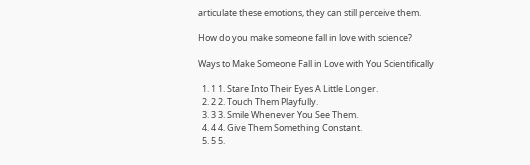articulate these emotions, they can still perceive them.

How do you make someone fall in love with science?

Ways to Make Someone Fall in Love with You Scientifically

  1. 1 1. Stare Into Their Eyes A Little Longer.
  2. 2 2. Touch Them Playfully.
  3. 3 3. Smile Whenever You See Them.
  4. 4 4. Give Them Something Constant.
  5. 5 5.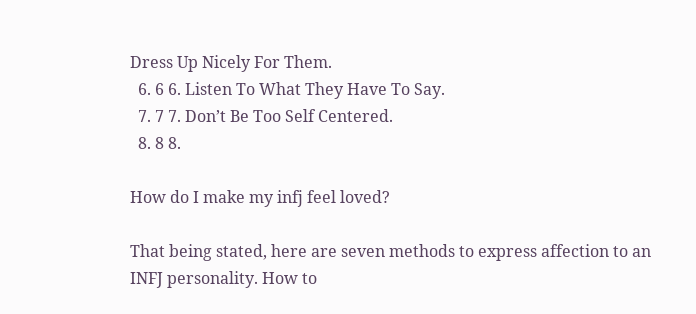Dress Up Nicely For Them.
  6. 6 6. Listen To What They Have To Say.
  7. 7 7. Don’t Be Too Self Centered.
  8. 8 8.

How do I make my infj feel loved?

That being stated, here are seven methods to express affection to an INFJ personality. How to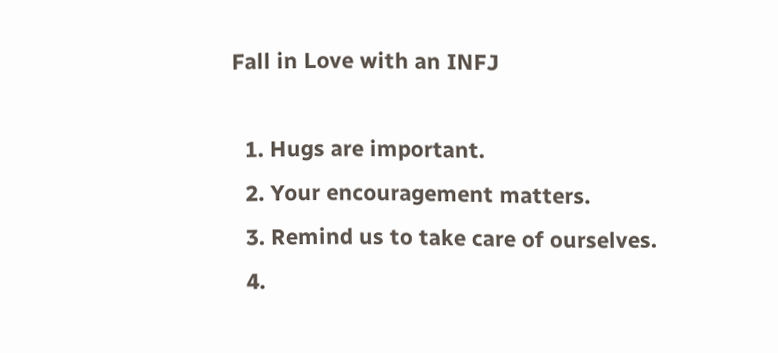Fall in Love with an INFJ

  1. Hugs are important.
  2. Your encouragement matters.
  3. Remind us to take care of ourselves.
  4.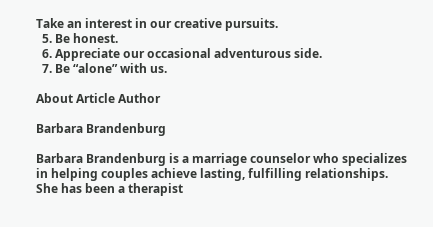Take an interest in our creative pursuits.
  5. Be honest.
  6. Appreciate our occasional adventurous side.
  7. Be “alone” with us.

About Article Author

Barbara Brandenburg

Barbara Brandenburg is a marriage counselor who specializes in helping couples achieve lasting, fulfilling relationships. She has been a therapist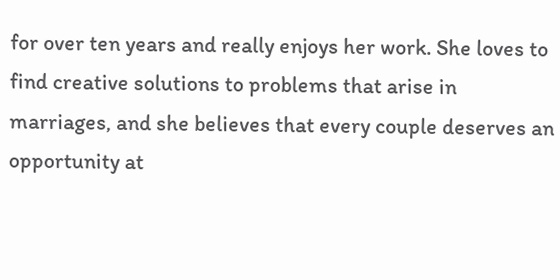for over ten years and really enjoys her work. She loves to find creative solutions to problems that arise in marriages, and she believes that every couple deserves an opportunity at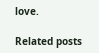love.

Related posts